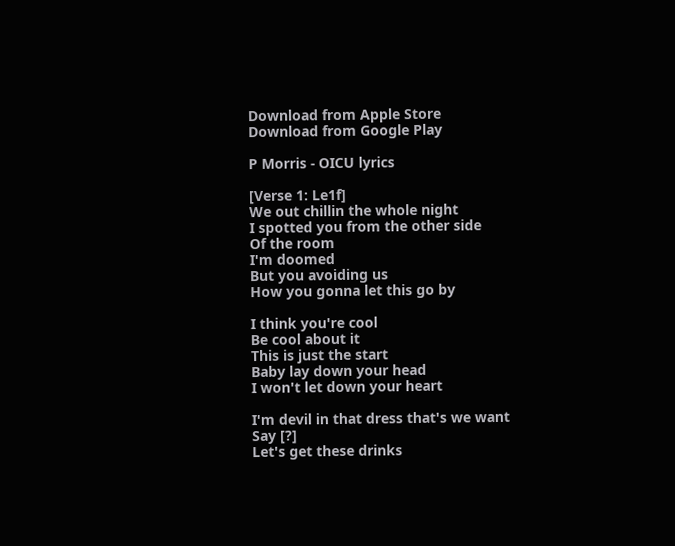Download from Apple Store
Download from Google Play

P Morris - OICU lyrics

[Verse 1: Le1f]
We out chillin the whole night
I spotted you from the other side
Of the room
I'm doomed
But you avoiding us
How you gonna let this go by

I think you're cool
Be cool about it
This is just the start
Baby lay down your head
I won't let down your heart

I'm devil in that dress that's we want
Say [?]
Let's get these drinks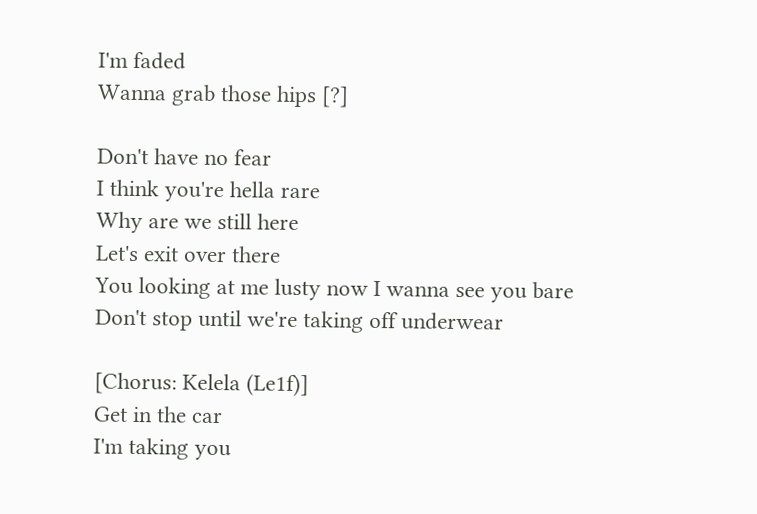I'm faded
Wanna grab those hips [?]

Don't have no fear
I think you're hella rare
Why are we still here
Let's exit over there
You looking at me lusty now I wanna see you bare
Don't stop until we're taking off underwear

[Chorus: Kelela (Le1f)]
Get in the car
I'm taking you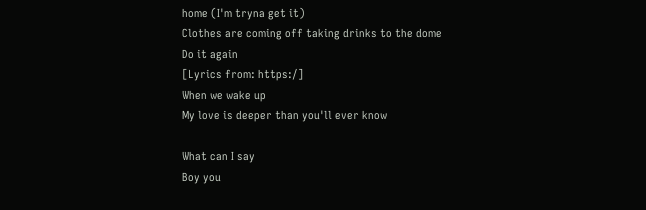home (I'm tryna get it)
Clothes are coming off taking drinks to the dome
Do it again
[Lyrics from: https:/]
When we wake up
My love is deeper than you'll ever know

What can I say
Boy you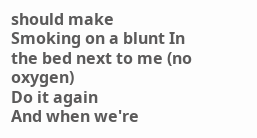should make
Smoking on a blunt In the bed next to me (no oxygen)
Do it again
And when we're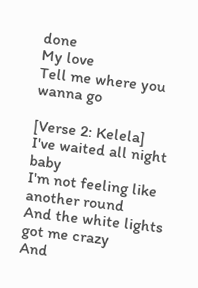done
My love
Tell me where you wanna go

[Verse 2: Kelela]
I've waited all night baby
I'm not feeling like another round
And the white lights got me crazy
And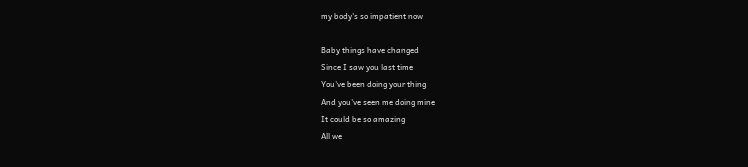my body's so impatient now

Baby things have changed
Since I saw you last time
You've been doing your thing
And you've seen me doing mine
It could be so amazing
All we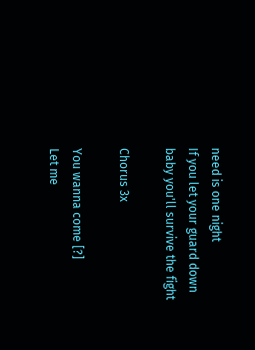need is one night
If you let your guard down baby you'll survive the fight

Chorus 3x

You wanna come [?]
Let me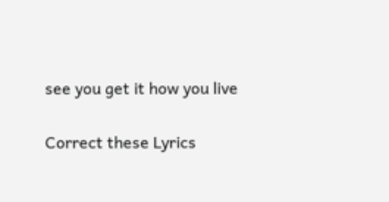see you get it how you live


Correct these Lyrics